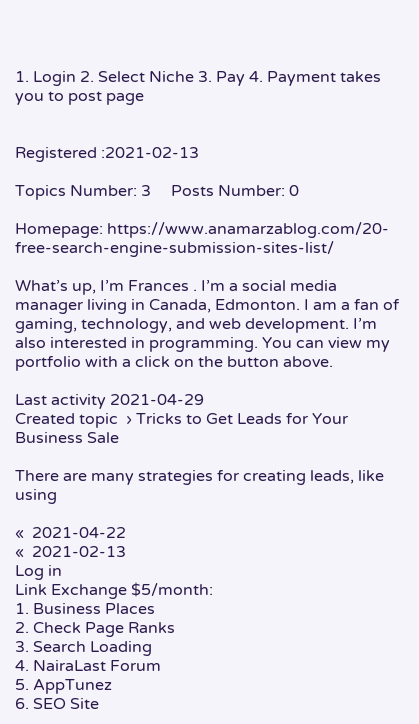1. Login 2. Select Niche 3. Pay 4. Payment takes you to post page


Registered :2021-02-13

Topics Number: 3     Posts Number: 0

Homepage: https://www.anamarzablog.com/20-free-search-engine-submission-sites-list/

What’s up, I’m Frances . I’m a social media manager living in Canada, Edmonton. I am a fan of gaming, technology, and web development. I’m also interested in programming. You can view my portfolio with a click on the button above.

Last activity 2021-04-29
Created topic  › Tricks to Get Leads for Your Business Sale

There are many strategies for creating leads, like using

«  2021-04-22
«  2021-02-13
Log in
Link Exchange $5/month:
1. Business Places
2. Check Page Ranks
3. Search Loading
4. NairaLast Forum
5. AppTunez
6. SEO Site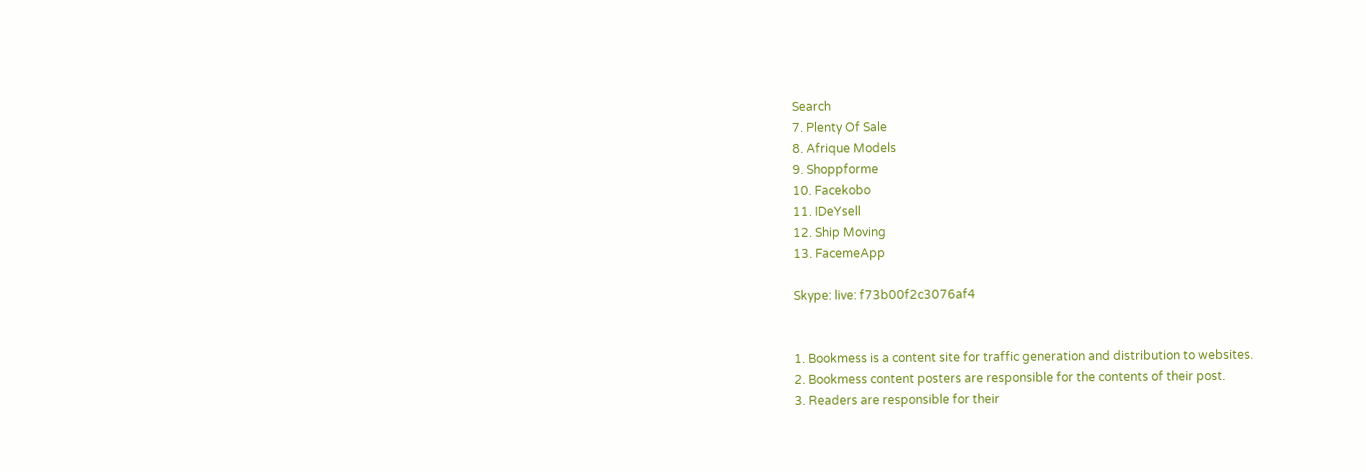Search
7. Plenty Of Sale
8. Afrique Models
9. Shoppforme
10. Facekobo
11. IDeYsell
12. Ship Moving
13. FacemeApp

Skype: live: f73b00f2c3076af4


1. Bookmess is a content site for traffic generation and distribution to websites.
2. Bookmess content posters are responsible for the contents of their post.
3. Readers are responsible for their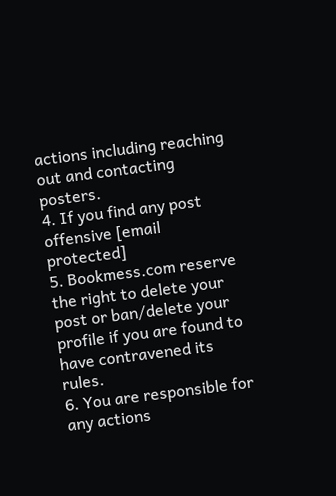actions including reaching out and contacting posters.
4. If you find any post offensive [email protected]
5. Bookmess.com reserve the right to delete your post or ban/delete your profile if you are found to have contravened its rules.
6. You are responsible for any actions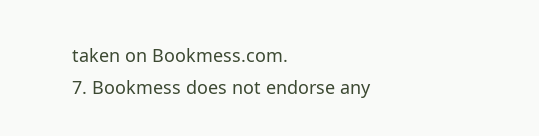taken on Bookmess.com.
7. Bookmess does not endorse any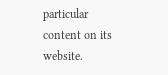particular content on its website.